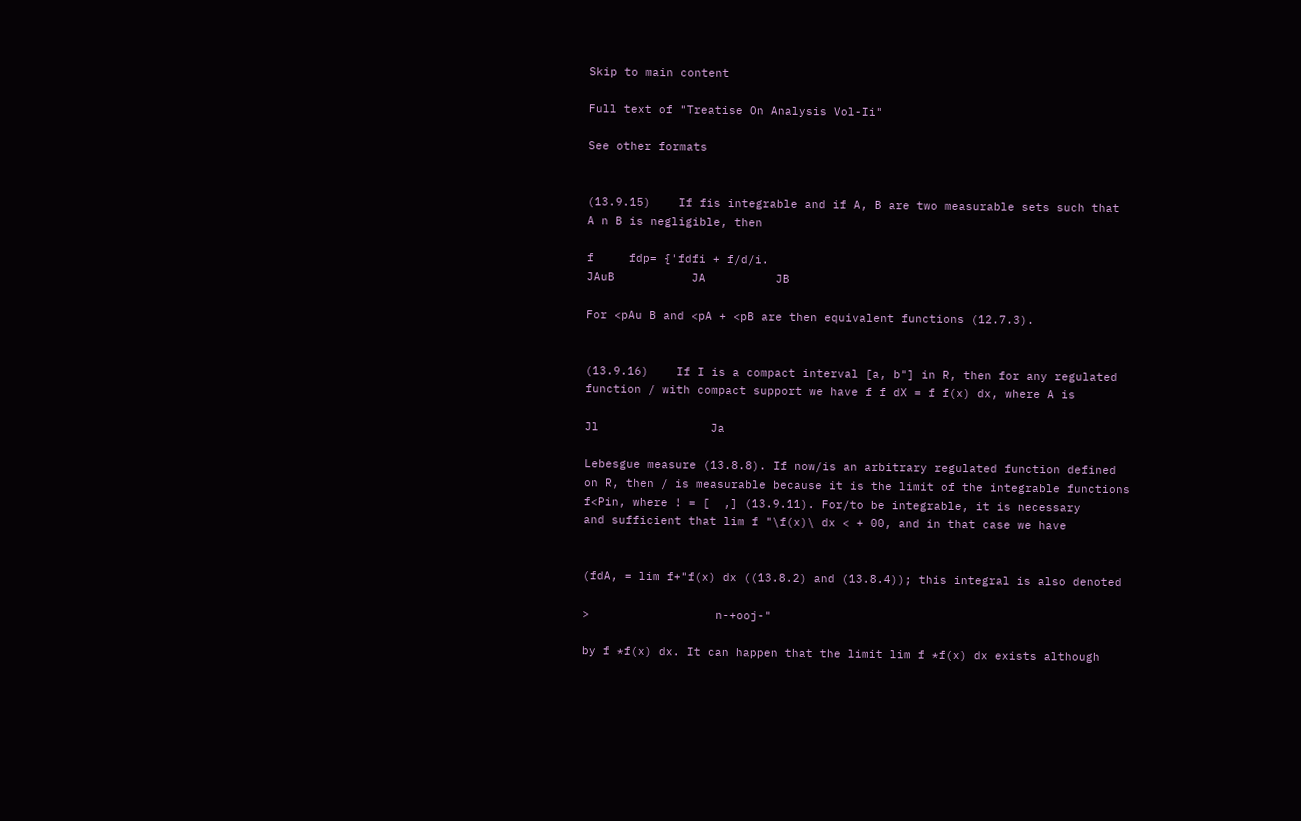Skip to main content

Full text of "Treatise On Analysis Vol-Ii"

See other formats


(13.9.15)    If fis integrable and if A, B are two measurable sets such that
A n B is negligible, then

f     fdp= {'fdfi + f/d/i.
JAuB           JA          JB

For <pAu B and <pA + <pB are then equivalent functions (12.7.3).


(13.9.16)    If I is a compact interval [a, b"] in R, then for any regulated
function / with compact support we have f f dX = f f(x) dx, where A is

Jl                Ja

Lebesgue measure (13.8.8). If now/is an arbitrary regulated function defined
on R, then / is measurable because it is the limit of the integrable functions
f<Pin, where ! = [  ,] (13.9.11). For/to be integrable, it is necessary
and sufficient that lim f "\f(x)\ dx < + 00, and in that case we have


(fdA, = lim f+"f(x) dx ((13.8.2) and (13.8.4)); this integral is also denoted

>                  n-+ooj-"

by f *f(x) dx. It can happen that the limit lim f *f(x) dx exists although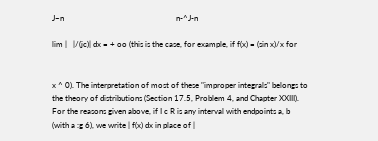J~n                                                        n-^J-n

lim |   |/(jc)| dx = + oo (this is the case, for example, if f(x) = (sin x)/x for


x ^ 0). The interpretation of most of these "improper integrals" belongs to
the theory of distributions (Section 17.5, Problem 4, and Chapter XXIII).
For the reasons given above, if I c R is any interval with endpoints a, b
(with a :g 6), we write | f(x) dx in place of |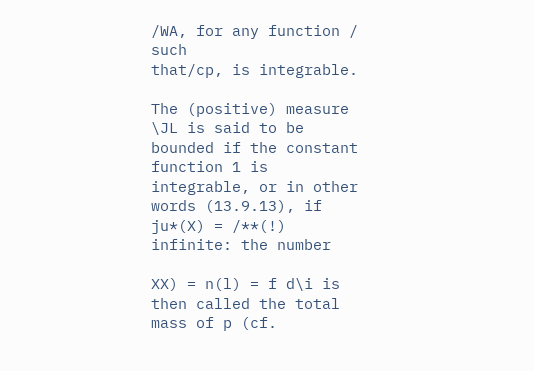/WA, for any function / such
that/cp, is integrable.

The (positive) measure \JL is said to be bounded if the constant function 1 is
integrable, or in other words (13.9.13), if ju*(X) = /**(!) infinite: the number

XX) = n(l) = f d\i is then called the total mass of p (cf.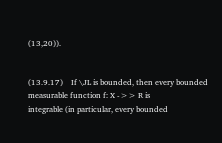(13,20)).


(13.9.17)    If \JL is bounded, then every bounded measurable function f: X ->> R is
integrable (in particular, every bounded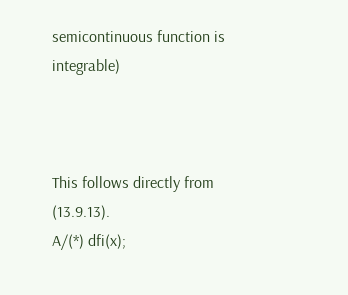semicontinuous function is integrable)



This follows directly from (13.9.13).
A/(*) dfi(x);